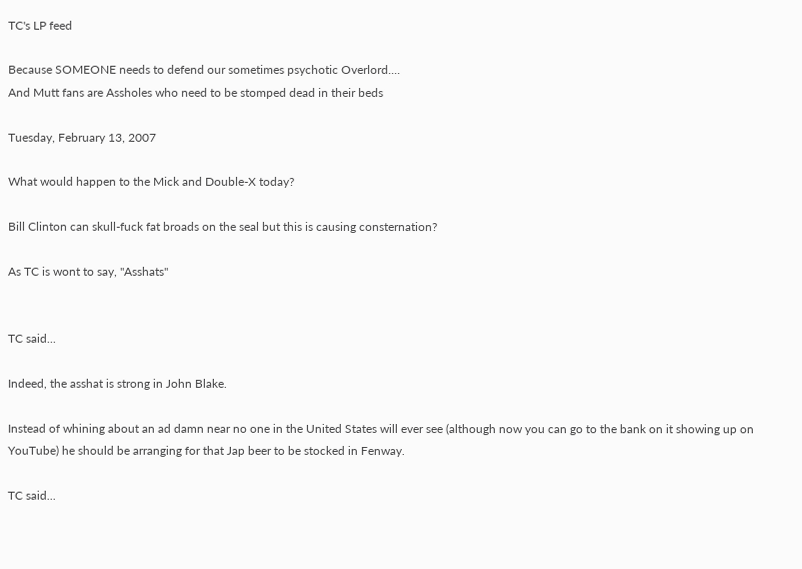TC's LP feed

Because SOMEONE needs to defend our sometimes psychotic Overlord....
And Mutt fans are Assholes who need to be stomped dead in their beds

Tuesday, February 13, 2007

What would happen to the Mick and Double-X today?

Bill Clinton can skull-fuck fat broads on the seal but this is causing consternation?

As TC is wont to say, "Asshats"


TC said...

Indeed, the asshat is strong in John Blake.

Instead of whining about an ad damn near no one in the United States will ever see (although now you can go to the bank on it showing up on YouTube) he should be arranging for that Jap beer to be stocked in Fenway.

TC said...